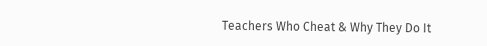Teachers Who Cheat & Why They Do It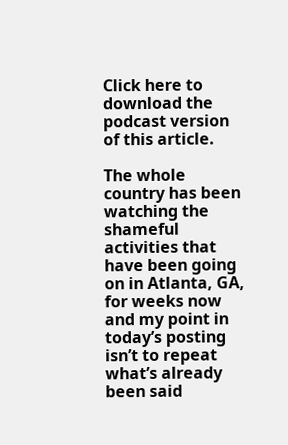Click here to download the podcast version of this article.

The whole country has been watching the shameful activities that have been going on in Atlanta, GA, for weeks now and my point in today’s posting isn’t to repeat what’s already been said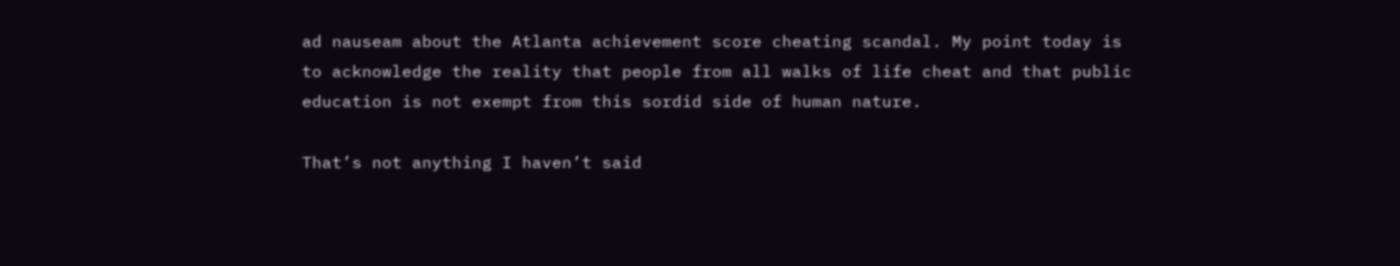ad nauseam about the Atlanta achievement score cheating scandal. My point today is to acknowledge the reality that people from all walks of life cheat and that public education is not exempt from this sordid side of human nature.

That’s not anything I haven’t said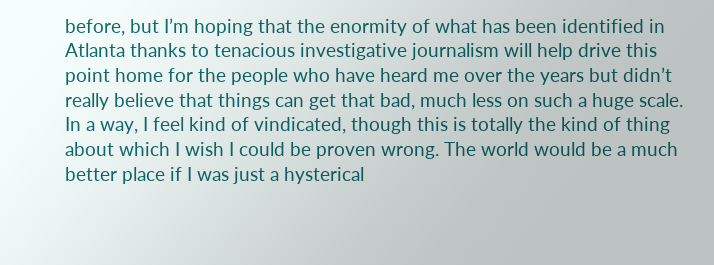before, but I’m hoping that the enormity of what has been identified in Atlanta thanks to tenacious investigative journalism will help drive this point home for the people who have heard me over the years but didn’t really believe that things can get that bad, much less on such a huge scale. In a way, I feel kind of vindicated, though this is totally the kind of thing about which I wish I could be proven wrong. The world would be a much better place if I was just a hysterical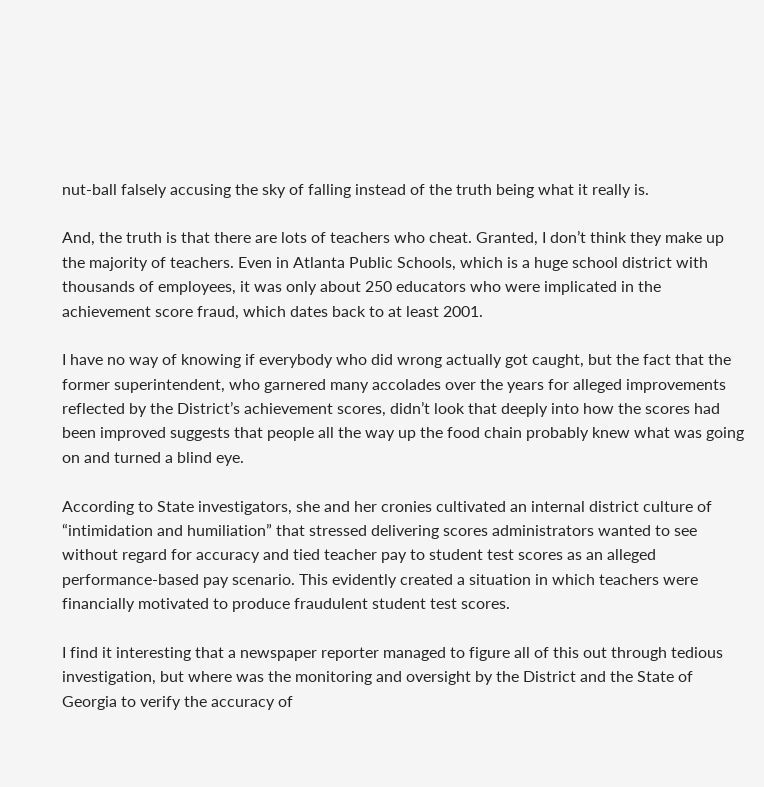nut-ball falsely accusing the sky of falling instead of the truth being what it really is.

And, the truth is that there are lots of teachers who cheat. Granted, I don’t think they make up the majority of teachers. Even in Atlanta Public Schools, which is a huge school district with thousands of employees, it was only about 250 educators who were implicated in the achievement score fraud, which dates back to at least 2001.

I have no way of knowing if everybody who did wrong actually got caught, but the fact that the former superintendent, who garnered many accolades over the years for alleged improvements reflected by the District’s achievement scores, didn’t look that deeply into how the scores had been improved suggests that people all the way up the food chain probably knew what was going on and turned a blind eye.

According to State investigators, she and her cronies cultivated an internal district culture of “intimidation and humiliation” that stressed delivering scores administrators wanted to see without regard for accuracy and tied teacher pay to student test scores as an alleged performance-based pay scenario. This evidently created a situation in which teachers were financially motivated to produce fraudulent student test scores.

I find it interesting that a newspaper reporter managed to figure all of this out through tedious investigation, but where was the monitoring and oversight by the District and the State of Georgia to verify the accuracy of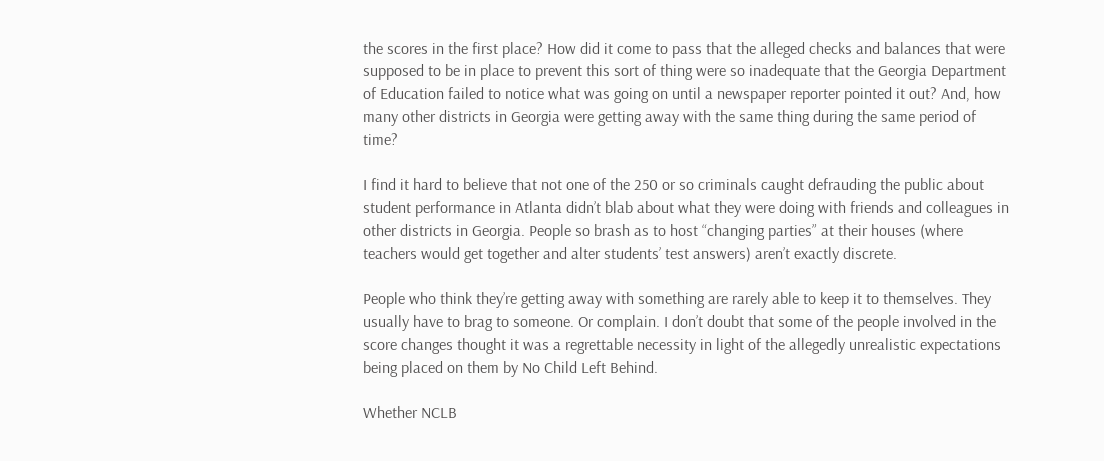the scores in the first place? How did it come to pass that the alleged checks and balances that were supposed to be in place to prevent this sort of thing were so inadequate that the Georgia Department of Education failed to notice what was going on until a newspaper reporter pointed it out? And, how many other districts in Georgia were getting away with the same thing during the same period of time?

I find it hard to believe that not one of the 250 or so criminals caught defrauding the public about student performance in Atlanta didn’t blab about what they were doing with friends and colleagues in other districts in Georgia. People so brash as to host “changing parties” at their houses (where teachers would get together and alter students’ test answers) aren’t exactly discrete.

People who think they’re getting away with something are rarely able to keep it to themselves. They usually have to brag to someone. Or complain. I don’t doubt that some of the people involved in the score changes thought it was a regrettable necessity in light of the allegedly unrealistic expectations being placed on them by No Child Left Behind.

Whether NCLB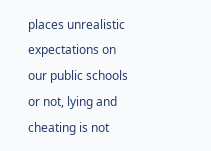places unrealistic expectations on our public schools or not, lying and cheating is not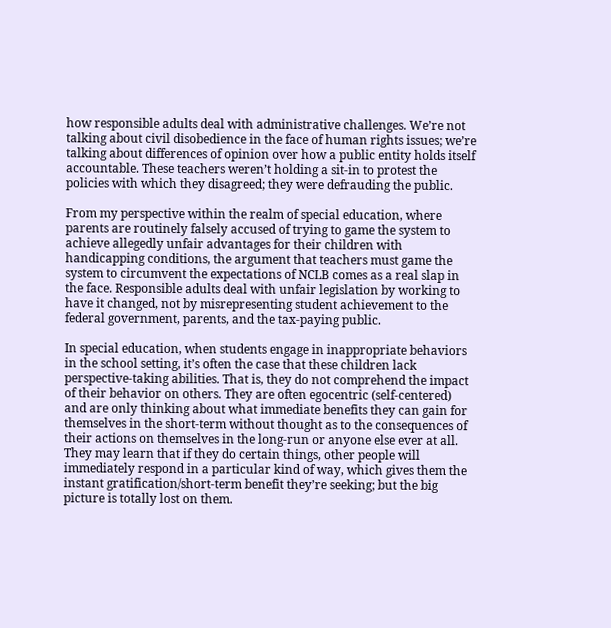how responsible adults deal with administrative challenges. We’re not talking about civil disobedience in the face of human rights issues; we’re talking about differences of opinion over how a public entity holds itself accountable. These teachers weren’t holding a sit-in to protest the policies with which they disagreed; they were defrauding the public.

From my perspective within the realm of special education, where parents are routinely falsely accused of trying to game the system to achieve allegedly unfair advantages for their children with handicapping conditions, the argument that teachers must game the system to circumvent the expectations of NCLB comes as a real slap in the face. Responsible adults deal with unfair legislation by working to have it changed, not by misrepresenting student achievement to the federal government, parents, and the tax-paying public.

In special education, when students engage in inappropriate behaviors in the school setting, it’s often the case that these children lack perspective-taking abilities. That is, they do not comprehend the impact of their behavior on others. They are often egocentric (self-centered) and are only thinking about what immediate benefits they can gain for themselves in the short-term without thought as to the consequences of their actions on themselves in the long-run or anyone else ever at all. They may learn that if they do certain things, other people will immediately respond in a particular kind of way, which gives them the instant gratification/short-term benefit they’re seeking; but the big picture is totally lost on them.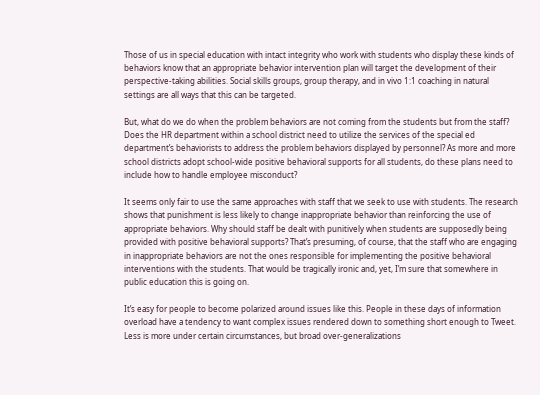Those of us in special education with intact integrity who work with students who display these kinds of behaviors know that an appropriate behavior intervention plan will target the development of their perspective-taking abilities. Social skills groups, group therapy, and in vivo 1:1 coaching in natural settings are all ways that this can be targeted.

But, what do we do when the problem behaviors are not coming from the students but from the staff? Does the HR department within a school district need to utilize the services of the special ed department’s behaviorists to address the problem behaviors displayed by personnel? As more and more school districts adopt school-wide positive behavioral supports for all students, do these plans need to include how to handle employee misconduct?

It seems only fair to use the same approaches with staff that we seek to use with students. The research shows that punishment is less likely to change inappropriate behavior than reinforcing the use of appropriate behaviors. Why should staff be dealt with punitively when students are supposedly being provided with positive behavioral supports? That’s presuming, of course, that the staff who are engaging in inappropriate behaviors are not the ones responsible for implementing the positive behavioral interventions with the students. That would be tragically ironic and, yet, I’m sure that somewhere in public education this is going on.

It’s easy for people to become polarized around issues like this. People in these days of information overload have a tendency to want complex issues rendered down to something short enough to Tweet. Less is more under certain circumstances, but broad over-generalizations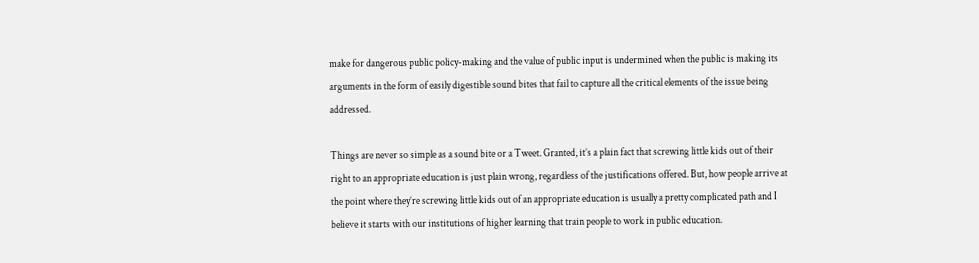make for dangerous public policy-making and the value of public input is undermined when the public is making its arguments in the form of easily digestible sound bites that fail to capture all the critical elements of the issue being addressed.

Things are never so simple as a sound bite or a Tweet. Granted, it’s a plain fact that screwing little kids out of their right to an appropriate education is just plain wrong, regardless of the justifications offered. But, how people arrive at the point where they’re screwing little kids out of an appropriate education is usually a pretty complicated path and I believe it starts with our institutions of higher learning that train people to work in public education.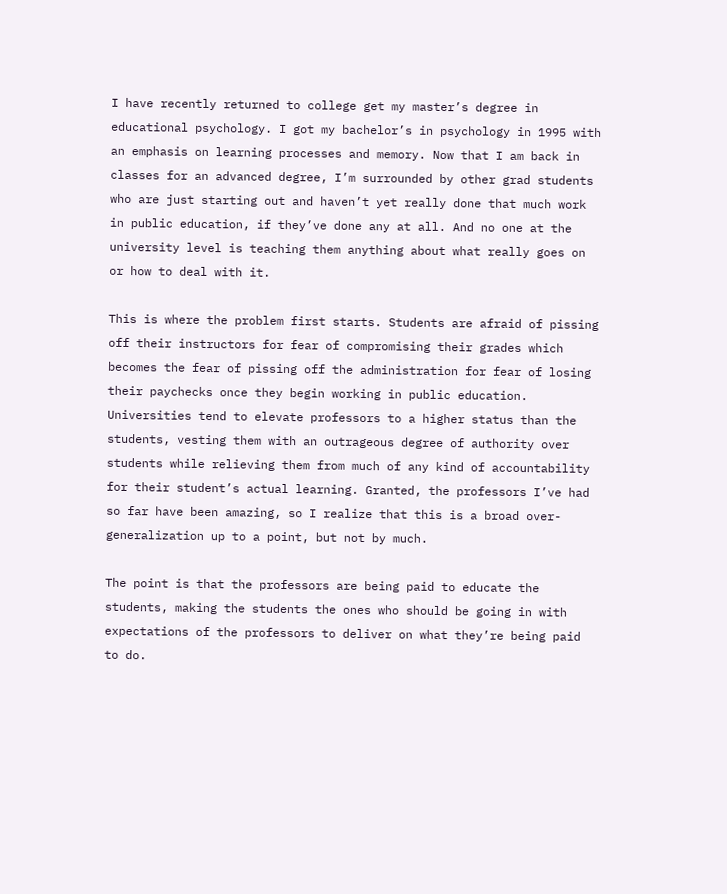I have recently returned to college get my master’s degree in educational psychology. I got my bachelor’s in psychology in 1995 with an emphasis on learning processes and memory. Now that I am back in classes for an advanced degree, I’m surrounded by other grad students who are just starting out and haven’t yet really done that much work in public education, if they’ve done any at all. And no one at the university level is teaching them anything about what really goes on or how to deal with it.

This is where the problem first starts. Students are afraid of pissing off their instructors for fear of compromising their grades which becomes the fear of pissing off the administration for fear of losing their paychecks once they begin working in public education. Universities tend to elevate professors to a higher status than the students, vesting them with an outrageous degree of authority over students while relieving them from much of any kind of accountability for their student’s actual learning. Granted, the professors I’ve had so far have been amazing, so I realize that this is a broad over-generalization up to a point, but not by much.

The point is that the professors are being paid to educate the students, making the students the ones who should be going in with expectations of the professors to deliver on what they’re being paid to do.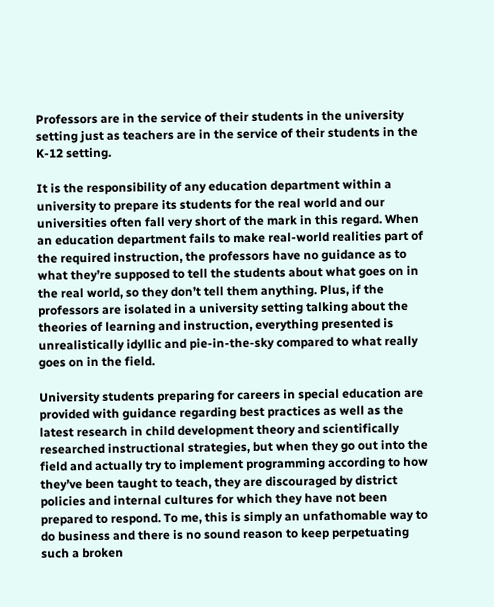Professors are in the service of their students in the university setting just as teachers are in the service of their students in the K-12 setting.

It is the responsibility of any education department within a university to prepare its students for the real world and our universities often fall very short of the mark in this regard. When an education department fails to make real-world realities part of the required instruction, the professors have no guidance as to what they’re supposed to tell the students about what goes on in the real world, so they don’t tell them anything. Plus, if the professors are isolated in a university setting talking about the theories of learning and instruction, everything presented is unrealistically idyllic and pie-in-the-sky compared to what really goes on in the field.

University students preparing for careers in special education are provided with guidance regarding best practices as well as the latest research in child development theory and scientifically researched instructional strategies, but when they go out into the field and actually try to implement programming according to how they’ve been taught to teach, they are discouraged by district policies and internal cultures for which they have not been prepared to respond. To me, this is simply an unfathomable way to do business and there is no sound reason to keep perpetuating such a broken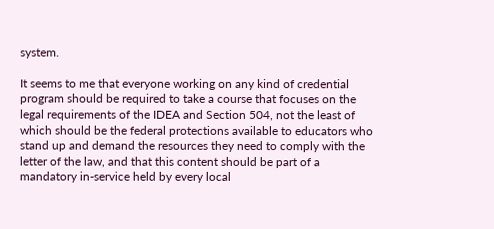system.

It seems to me that everyone working on any kind of credential program should be required to take a course that focuses on the legal requirements of the IDEA and Section 504, not the least of which should be the federal protections available to educators who stand up and demand the resources they need to comply with the letter of the law, and that this content should be part of a mandatory in-service held by every local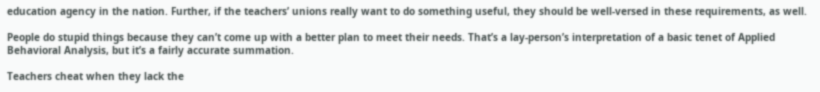education agency in the nation. Further, if the teachers’ unions really want to do something useful, they should be well-versed in these requirements, as well.

People do stupid things because they can’t come up with a better plan to meet their needs. That’s a lay-person’s interpretation of a basic tenet of Applied Behavioral Analysis, but it’s a fairly accurate summation.

Teachers cheat when they lack the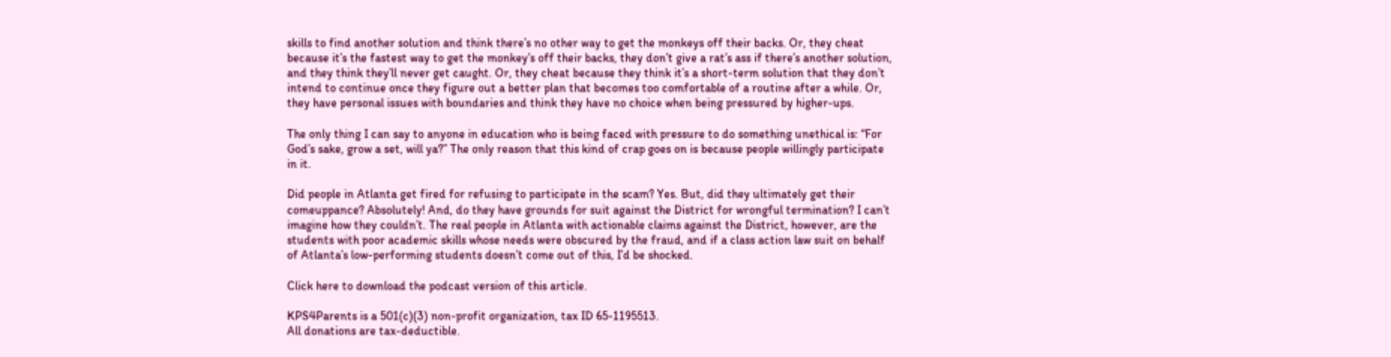skills to find another solution and think there’s no other way to get the monkeys off their backs. Or, they cheat because it’s the fastest way to get the monkey’s off their backs, they don’t give a rat’s ass if there’s another solution, and they think they’ll never get caught. Or, they cheat because they think it’s a short-term solution that they don’t intend to continue once they figure out a better plan that becomes too comfortable of a routine after a while. Or, they have personal issues with boundaries and think they have no choice when being pressured by higher-ups.

The only thing I can say to anyone in education who is being faced with pressure to do something unethical is: “For God’s sake, grow a set, will ya?” The only reason that this kind of crap goes on is because people willingly participate in it.

Did people in Atlanta get fired for refusing to participate in the scam? Yes. But, did they ultimately get their comeuppance? Absolutely! And, do they have grounds for suit against the District for wrongful termination? I can’t imagine how they couldn’t. The real people in Atlanta with actionable claims against the District, however, are the students with poor academic skills whose needs were obscured by the fraud, and if a class action law suit on behalf of Atlanta’s low-performing students doesn’t come out of this, I’d be shocked.

Click here to download the podcast version of this article.

KPS4Parents is a 501(c)(3) non-profit organization, tax ID 65-1195513.
All donations are tax-deductible.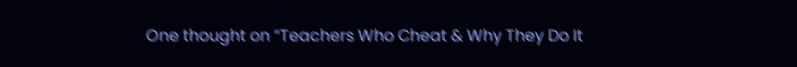One thought on “Teachers Who Cheat & Why They Do It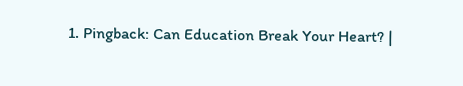1. Pingback: Can Education Break Your Heart? |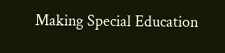Making Special Education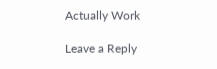Actually Work

Leave a Reply